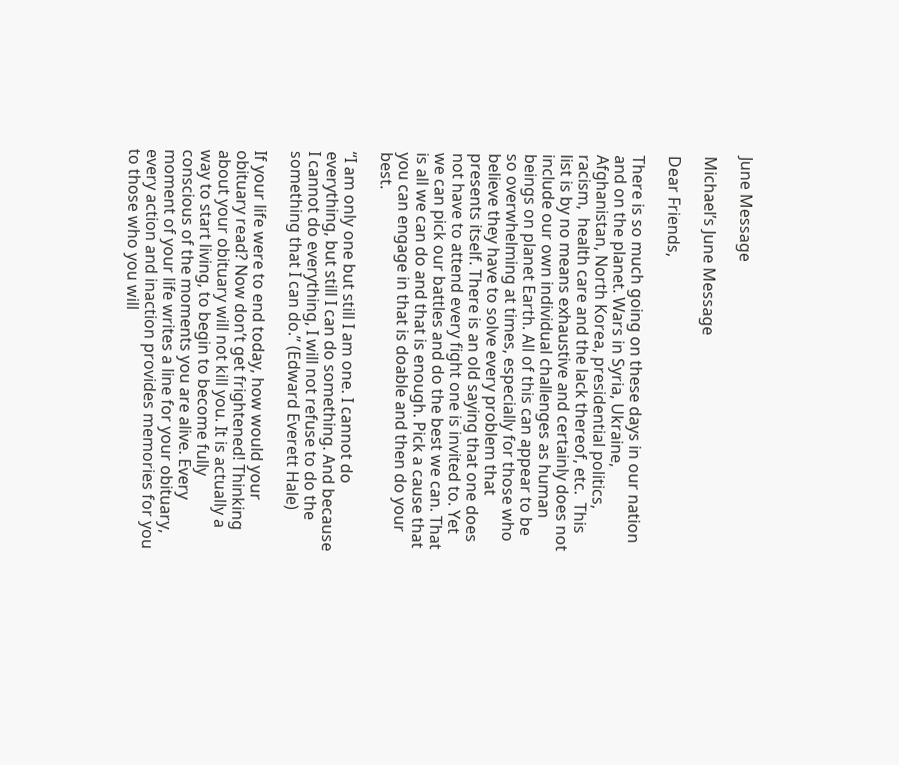June Message

Michael’s June Message

Dear Friends,

There is so much going on these days in our nation and on the planet. Wars in Syria, Ukraine, Afghanistan, North Korea, presidential politics, racism,  health care and the lack thereof, etc.  This list is by no means exhaustive and certainly does not include our own individual challenges as human beings on planet Earth. All of this can appear to be so overwhelming at times, especially for those who believe they have to solve every problem that presents itself. There is an old saying that one does not have to attend every fight one is invited to. Yet we can pick our battles and do the best we can. That is all we can do and that is enough. Pick a cause that you can engage in that is doable and then do your best.

“I am only one but still I am one. I cannot do everything, but still I can do something. And because I cannot do everything, I will not refuse to do the something that I can do.” (Edward Everett Hale)

If your life were to end today, how would your obituary read? Now don’t get frightened! Thinking about your obituary will not kill you. It is actually a way to start living, to begin to become fully conscious of the moments you are alive. Every moment of your life writes a line for your obituary, every action and inaction provides memories for you to those who you will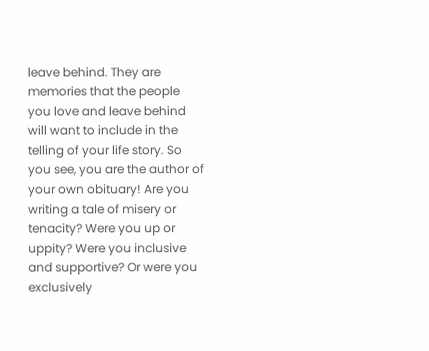leave behind. They are memories that the people you love and leave behind will want to include in the telling of your life story. So you see, you are the author of your own obituary! Are you writing a tale of misery or tenacity? Were you up or uppity? Were you inclusive and supportive? Or were you exclusively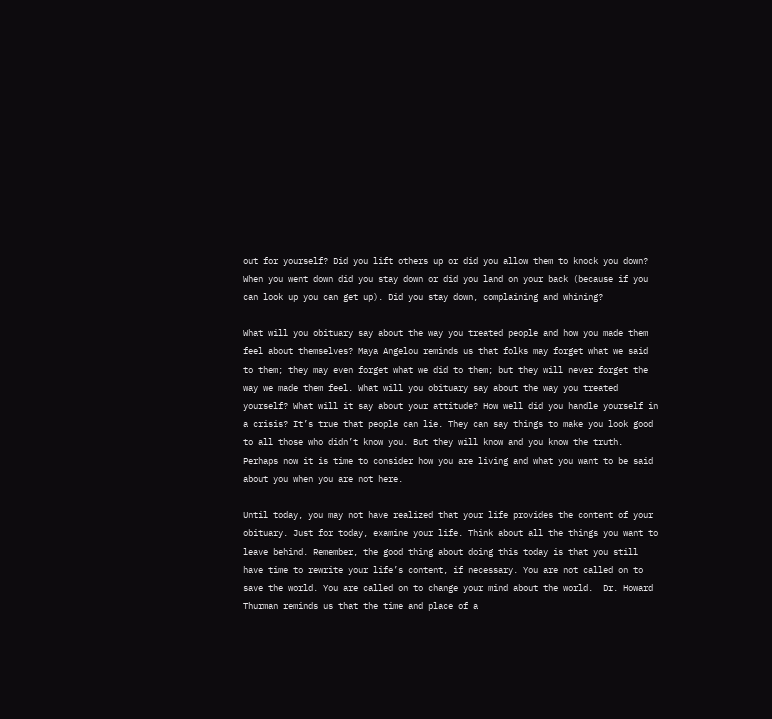out for yourself? Did you lift others up or did you allow them to knock you down? When you went down did you stay down or did you land on your back (because if you can look up you can get up). Did you stay down, complaining and whining?

What will you obituary say about the way you treated people and how you made them feel about themselves? Maya Angelou reminds us that folks may forget what we said to them; they may even forget what we did to them; but they will never forget the way we made them feel. What will you obituary say about the way you treated yourself? What will it say about your attitude? How well did you handle yourself in a crisis? It’s true that people can lie. They can say things to make you look good to all those who didn’t know you. But they will know and you know the truth. Perhaps now it is time to consider how you are living and what you want to be said about you when you are not here.

Until today, you may not have realized that your life provides the content of your obituary. Just for today, examine your life. Think about all the things you want to leave behind. Remember, the good thing about doing this today is that you still have time to rewrite your life’s content, if necessary. You are not called on to save the world. You are called on to change your mind about the world.  Dr. Howard Thurman reminds us that the time and place of a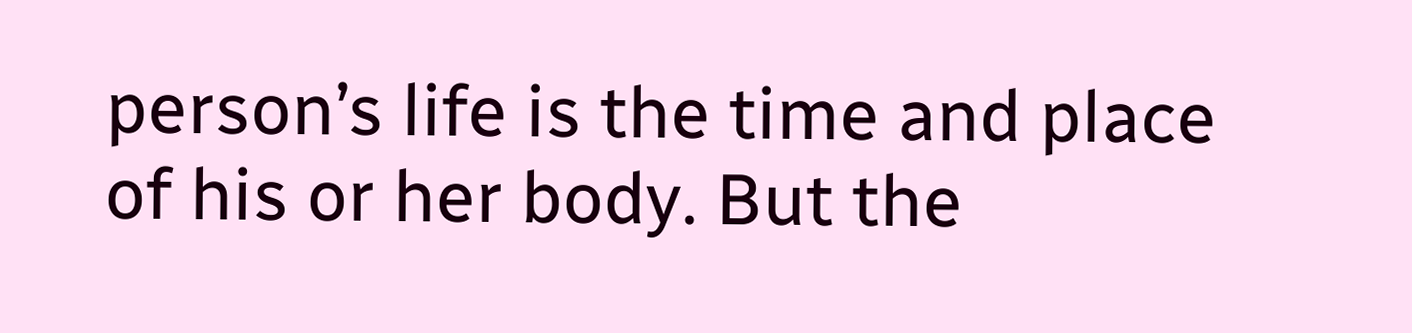person’s life is the time and place of his or her body. But the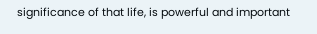significance of that life, is powerful and important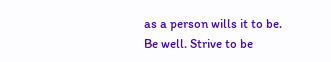as a person wills it to be.
Be well. Strive to be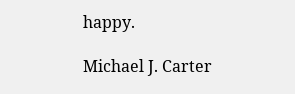happy.

Michael J. Carter